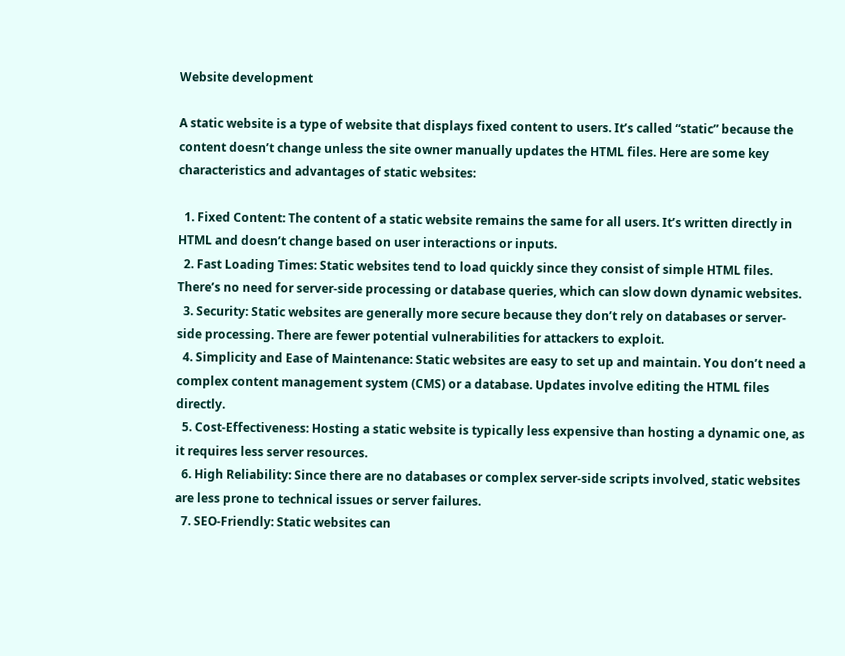Website development

A static website is a type of website that displays fixed content to users. It’s called “static” because the content doesn’t change unless the site owner manually updates the HTML files. Here are some key characteristics and advantages of static websites:

  1. Fixed Content: The content of a static website remains the same for all users. It’s written directly in HTML and doesn’t change based on user interactions or inputs.
  2. Fast Loading Times: Static websites tend to load quickly since they consist of simple HTML files. There’s no need for server-side processing or database queries, which can slow down dynamic websites.
  3. Security: Static websites are generally more secure because they don’t rely on databases or server-side processing. There are fewer potential vulnerabilities for attackers to exploit.
  4. Simplicity and Ease of Maintenance: Static websites are easy to set up and maintain. You don’t need a complex content management system (CMS) or a database. Updates involve editing the HTML files directly.
  5. Cost-Effectiveness: Hosting a static website is typically less expensive than hosting a dynamic one, as it requires less server resources.
  6. High Reliability: Since there are no databases or complex server-side scripts involved, static websites are less prone to technical issues or server failures.
  7. SEO-Friendly: Static websites can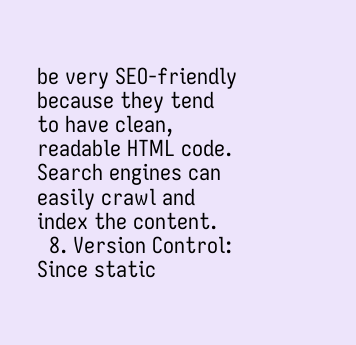be very SEO-friendly because they tend to have clean, readable HTML code. Search engines can easily crawl and index the content.
  8. Version Control: Since static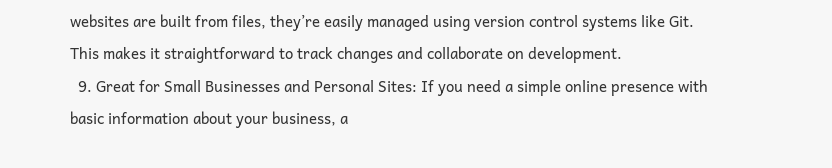websites are built from files, they’re easily managed using version control systems like Git. This makes it straightforward to track changes and collaborate on development.
  9. Great for Small Businesses and Personal Sites: If you need a simple online presence with basic information about your business, a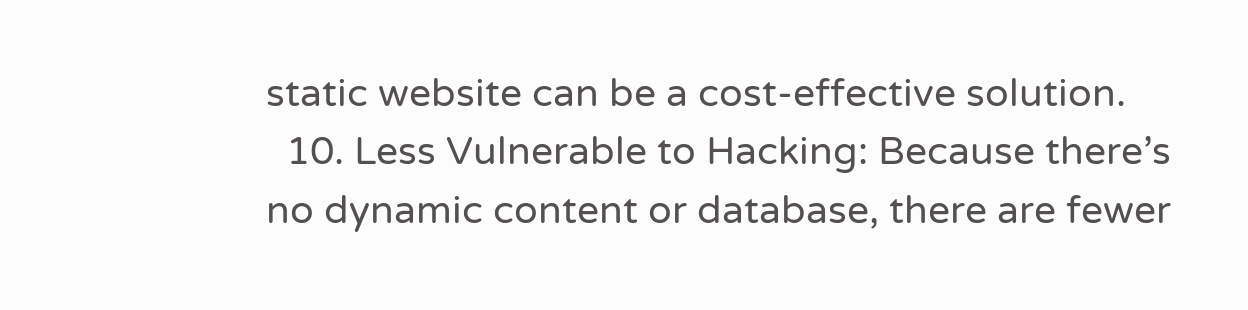static website can be a cost-effective solution.
  10. Less Vulnerable to Hacking: Because there’s no dynamic content or database, there are fewer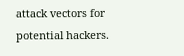attack vectors for potential hackers.